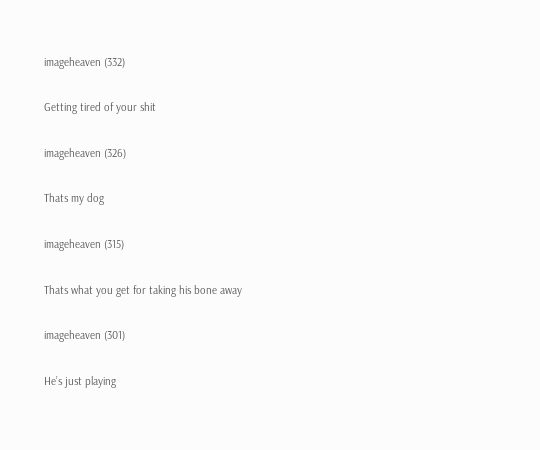imageheaven (332)

Getting tired of your shit

imageheaven (326)

Thats my dog

imageheaven (315)

Thats what you get for taking his bone away

imageheaven (301)

He’s just playing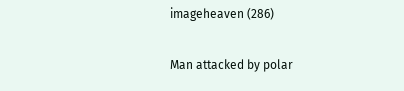imageheaven (286)

Man attacked by polar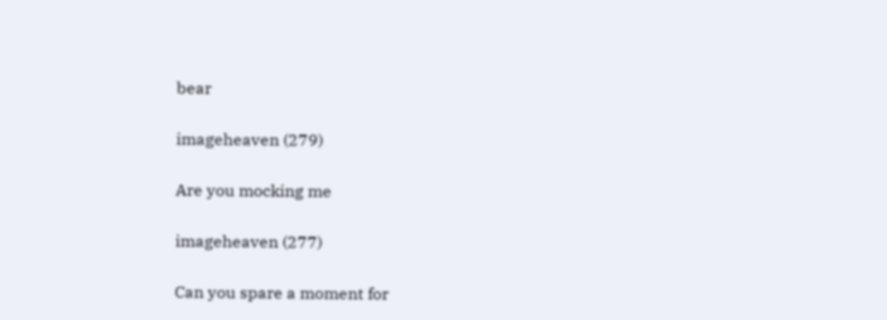bear

imageheaven (279)

Are you mocking me

imageheaven (277)

Can you spare a moment for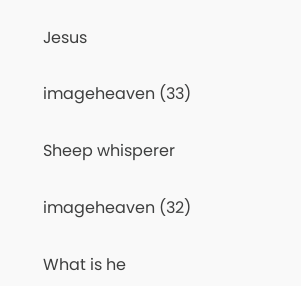Jesus

imageheaven (33)

Sheep whisperer

imageheaven (32)

What is he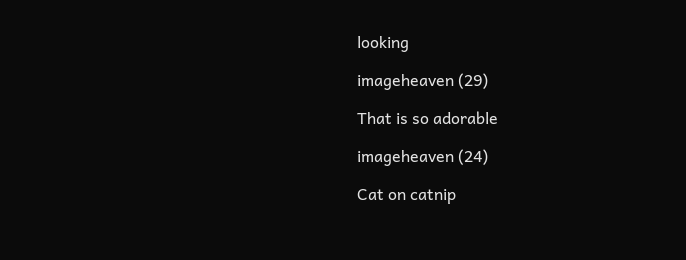looking

imageheaven (29)

That is so adorable

imageheaven (24)

Cat on catnip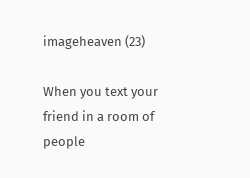imageheaven (23)

When you text your friend in a room of people